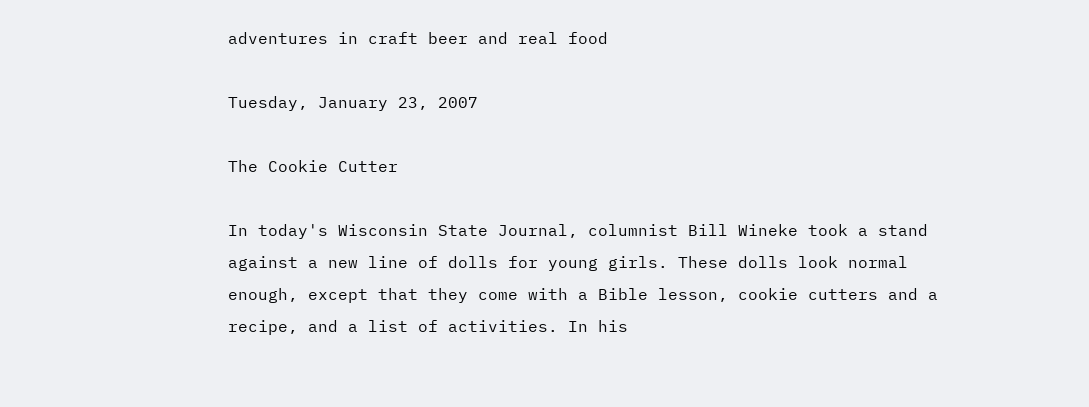adventures in craft beer and real food

Tuesday, January 23, 2007

The Cookie Cutter

In today's Wisconsin State Journal, columnist Bill Wineke took a stand against a new line of dolls for young girls. These dolls look normal enough, except that they come with a Bible lesson, cookie cutters and a recipe, and a list of activities. In his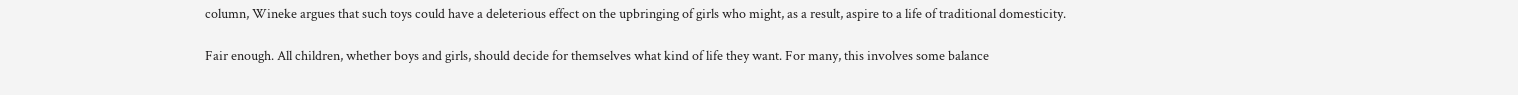column, Wineke argues that such toys could have a deleterious effect on the upbringing of girls who might, as a result, aspire to a life of traditional domesticity.

Fair enough. All children, whether boys and girls, should decide for themselves what kind of life they want. For many, this involves some balance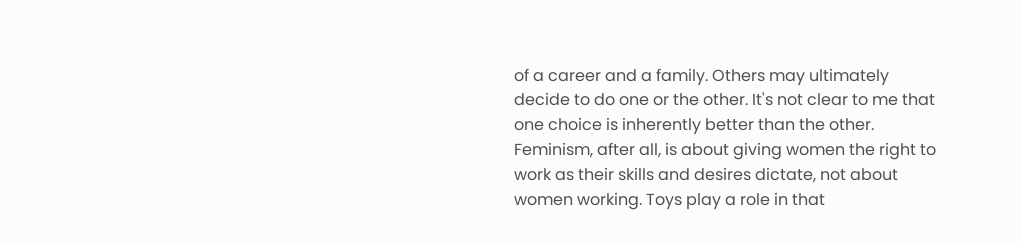of a career and a family. Others may ultimately decide to do one or the other. It's not clear to me that one choice is inherently better than the other. Feminism, after all, is about giving women the right to work as their skills and desires dictate, not about women working. Toys play a role in that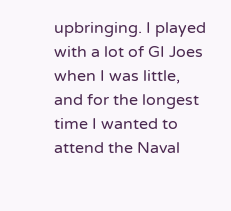upbringing. I played with a lot of GI Joes when I was little, and for the longest time I wanted to attend the Naval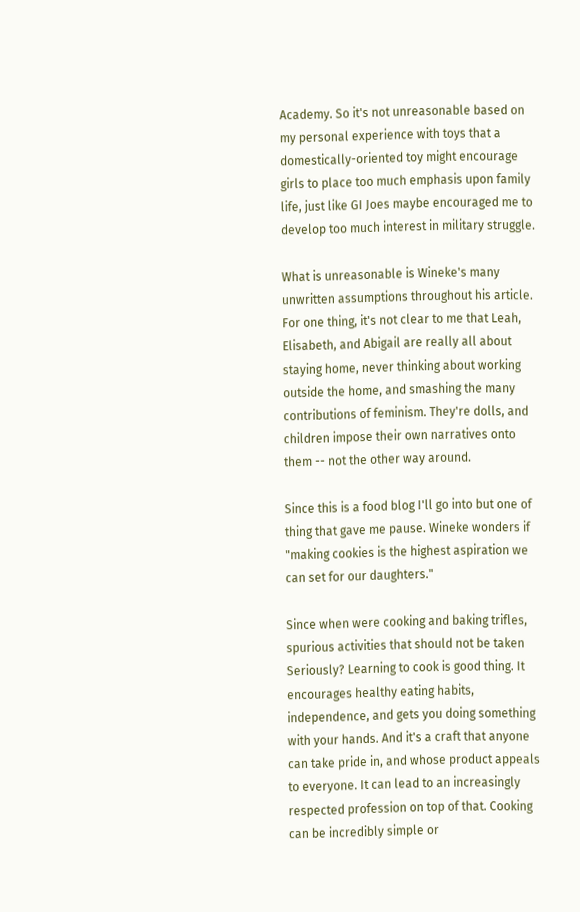Academy. So it's not unreasonable based on my personal experience with toys that a domestically-oriented toy might encourage girls to place too much emphasis upon family life, just like GI Joes maybe encouraged me to develop too much interest in military struggle.

What is unreasonable is Wineke's many unwritten assumptions throughout his article. For one thing, it's not clear to me that Leah, Elisabeth, and Abigail are really all about staying home, never thinking about working outside the home, and smashing the many contributions of feminism. They're dolls, and children impose their own narratives onto them -- not the other way around.

Since this is a food blog I'll go into but one of thing that gave me pause. Wineke wonders if "making cookies is the highest aspiration we can set for our daughters."

Since when were cooking and baking trifles, spurious activities that should not be taken Seriously? Learning to cook is good thing. It encourages healthy eating habits, independence, and gets you doing something with your hands. And it's a craft that anyone can take pride in, and whose product appeals to everyone. It can lead to an increasingly respected profession on top of that. Cooking can be incredibly simple or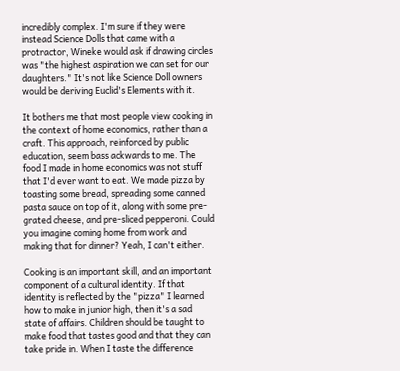incredibly complex. I'm sure if they were instead Science Dolls that came with a protractor, Wineke would ask if drawing circles was "the highest aspiration we can set for our daughters." It's not like Science Doll owners would be deriving Euclid's Elements with it.

It bothers me that most people view cooking in the context of home economics, rather than a craft. This approach, reinforced by public education, seem bass ackwards to me. The food I made in home economics was not stuff that I'd ever want to eat. We made pizza by toasting some bread, spreading some canned pasta sauce on top of it, along with some pre-grated cheese, and pre-sliced pepperoni. Could you imagine coming home from work and making that for dinner? Yeah, I can't either.

Cooking is an important skill, and an important component of a cultural identity. If that identity is reflected by the "pizza" I learned how to make in junior high, then it's a sad state of affairs. Children should be taught to make food that tastes good and that they can take pride in. When I taste the difference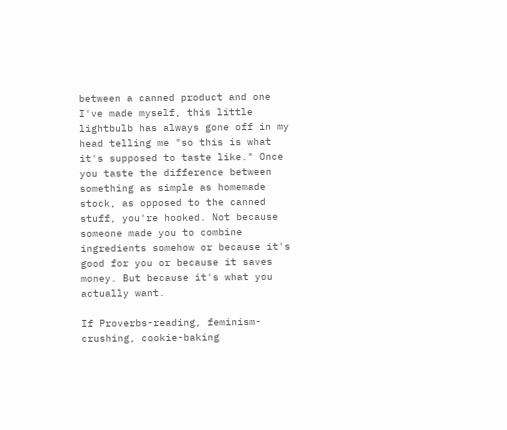between a canned product and one I've made myself, this little lightbulb has always gone off in my head telling me "so this is what it's supposed to taste like." Once you taste the difference between something as simple as homemade stock, as opposed to the canned stuff, you're hooked. Not because someone made you to combine ingredients somehow or because it's good for you or because it saves money. But because it's what you actually want.

If Proverbs-reading, feminism-crushing, cookie-baking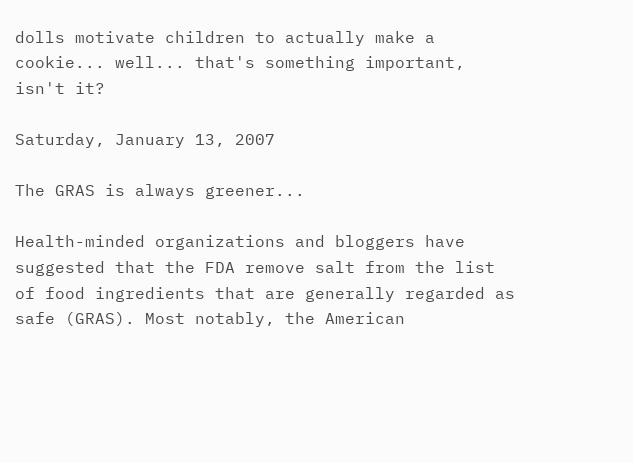dolls motivate children to actually make a cookie... well... that's something important, isn't it?

Saturday, January 13, 2007

The GRAS is always greener...

Health-minded organizations and bloggers have suggested that the FDA remove salt from the list of food ingredients that are generally regarded as safe (GRAS). Most notably, the American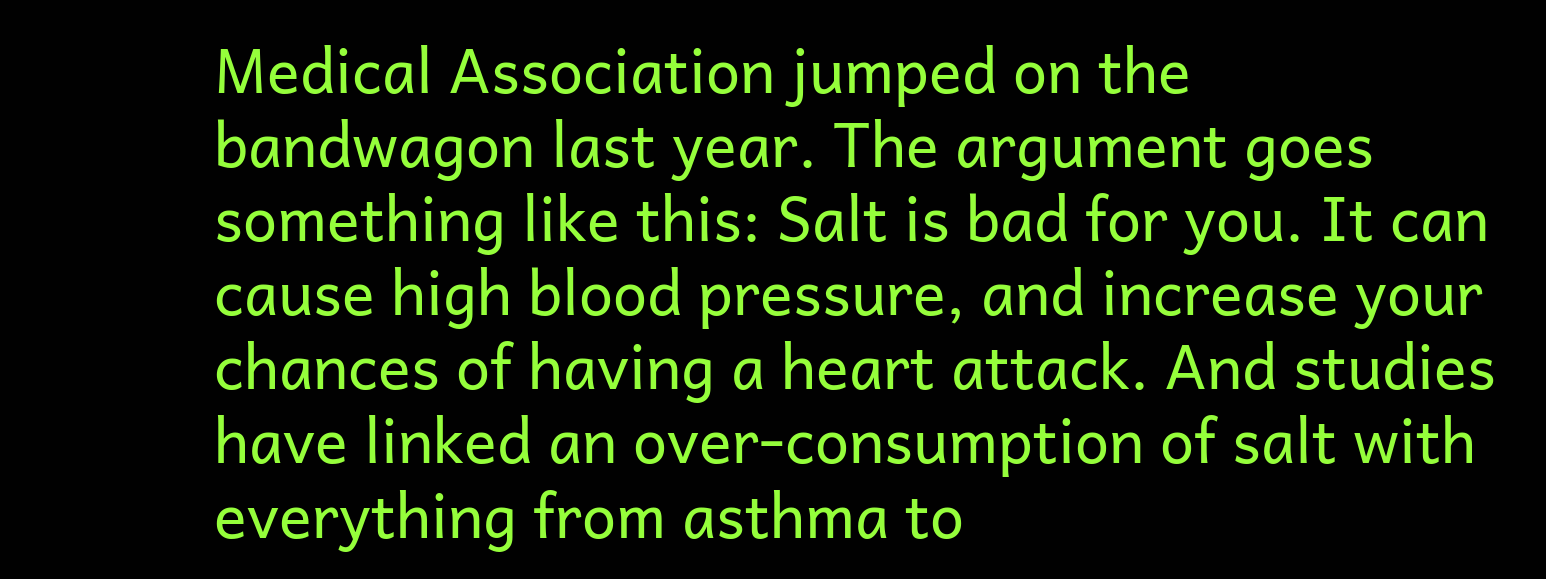Medical Association jumped on the bandwagon last year. The argument goes something like this: Salt is bad for you. It can cause high blood pressure, and increase your chances of having a heart attack. And studies have linked an over-consumption of salt with everything from asthma to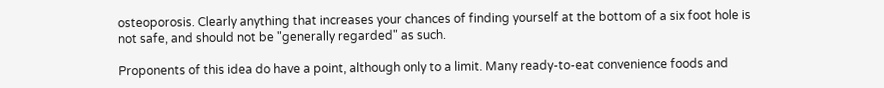osteoporosis. Clearly anything that increases your chances of finding yourself at the bottom of a six foot hole is not safe, and should not be "generally regarded" as such.

Proponents of this idea do have a point, although only to a limit. Many ready-to-eat convenience foods and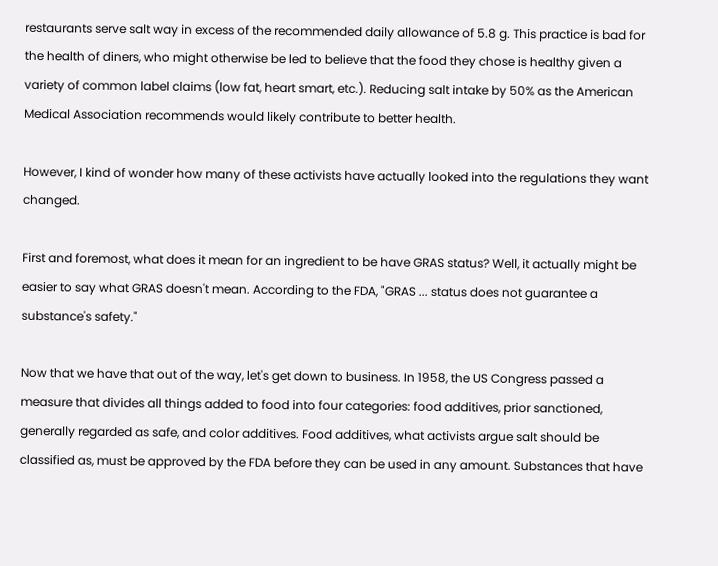restaurants serve salt way in excess of the recommended daily allowance of 5.8 g. This practice is bad for the health of diners, who might otherwise be led to believe that the food they chose is healthy given a variety of common label claims (low fat, heart smart, etc.). Reducing salt intake by 50% as the American Medical Association recommends would likely contribute to better health.

However, I kind of wonder how many of these activists have actually looked into the regulations they want changed.

First and foremost, what does it mean for an ingredient to be have GRAS status? Well, it actually might be easier to say what GRAS doesn't mean. According to the FDA, "GRAS ... status does not guarantee a substance's safety."

Now that we have that out of the way, let's get down to business. In 1958, the US Congress passed a measure that divides all things added to food into four categories: food additives, prior sanctioned, generally regarded as safe, and color additives. Food additives, what activists argue salt should be classified as, must be approved by the FDA before they can be used in any amount. Substances that have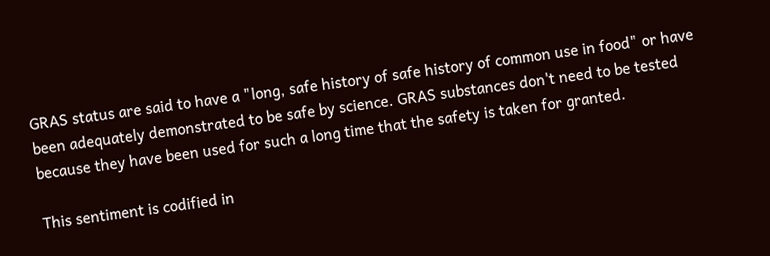GRAS status are said to have a "long, safe history of safe history of common use in food" or have been adequately demonstrated to be safe by science. GRAS substances don't need to be tested because they have been used for such a long time that the safety is taken for granted.

This sentiment is codified in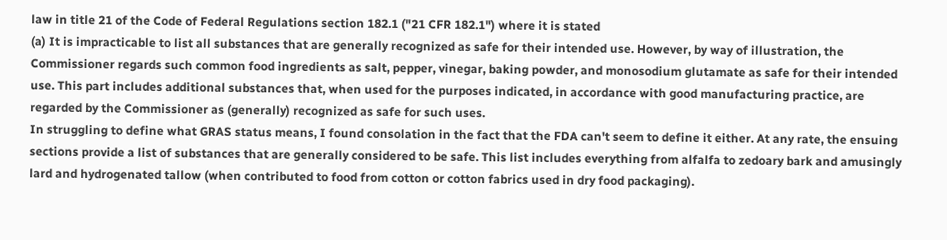law in title 21 of the Code of Federal Regulations section 182.1 ("21 CFR 182.1") where it is stated
(a) It is impracticable to list all substances that are generally recognized as safe for their intended use. However, by way of illustration, the Commissioner regards such common food ingredients as salt, pepper, vinegar, baking powder, and monosodium glutamate as safe for their intended use. This part includes additional substances that, when used for the purposes indicated, in accordance with good manufacturing practice, are regarded by the Commissioner as (generally) recognized as safe for such uses.
In struggling to define what GRAS status means, I found consolation in the fact that the FDA can't seem to define it either. At any rate, the ensuing sections provide a list of substances that are generally considered to be safe. This list includes everything from alfalfa to zedoary bark and amusingly lard and hydrogenated tallow (when contributed to food from cotton or cotton fabrics used in dry food packaging).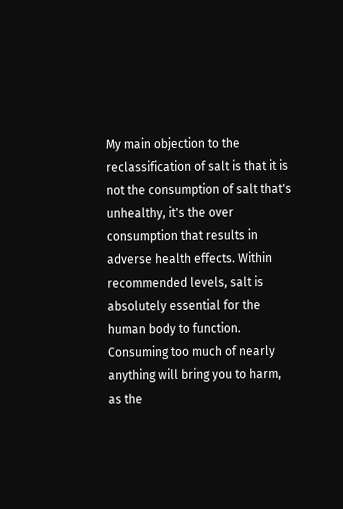My main objection to the reclassification of salt is that it is not the consumption of salt that's unhealthy, it's the over consumption that results in adverse health effects. Within recommended levels, salt is absolutely essential for the human body to function. Consuming too much of nearly anything will bring you to harm, as the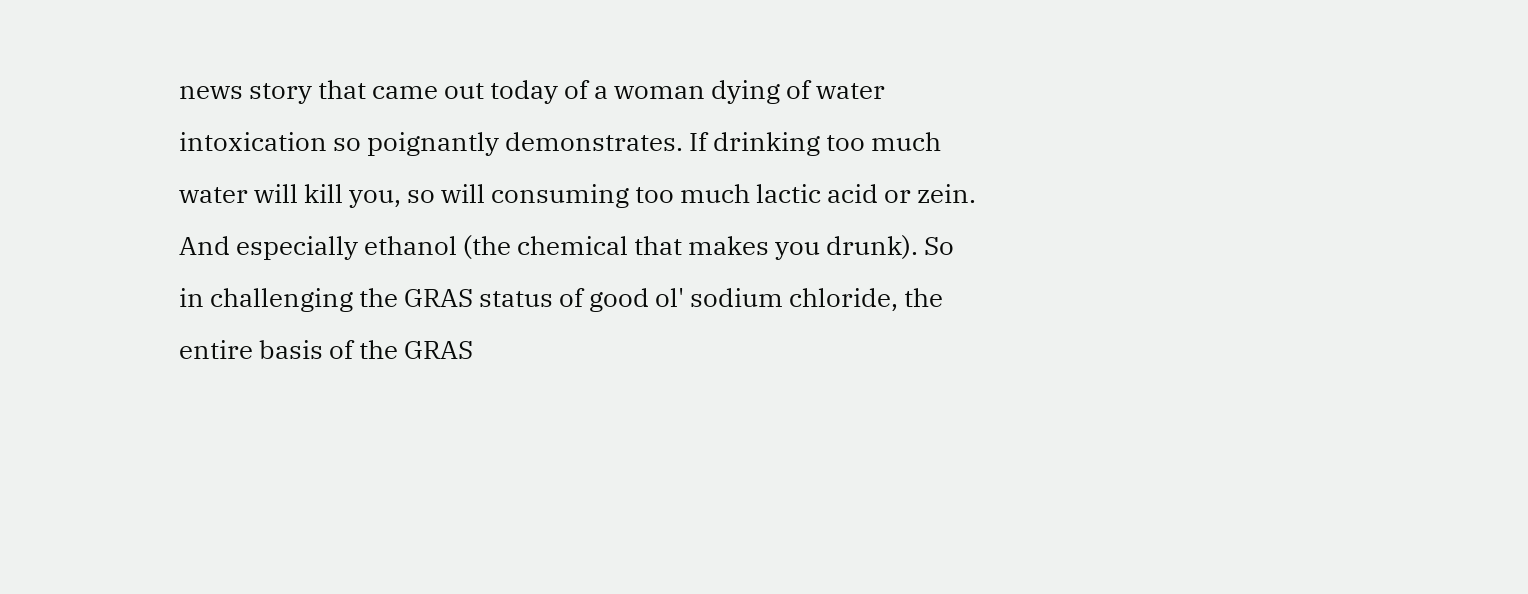news story that came out today of a woman dying of water intoxication so poignantly demonstrates. If drinking too much water will kill you, so will consuming too much lactic acid or zein. And especially ethanol (the chemical that makes you drunk). So in challenging the GRAS status of good ol' sodium chloride, the entire basis of the GRAS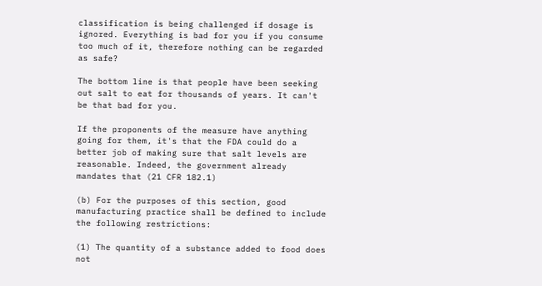classification is being challenged if dosage is ignored. Everything is bad for you if you consume too much of it, therefore nothing can be regarded as safe?

The bottom line is that people have been seeking out salt to eat for thousands of years. It can't be that bad for you.

If the proponents of the measure have anything going for them, it's that the FDA could do a better job of making sure that salt levels are reasonable. Indeed, the government already mandates that (21 CFR 182.1)

(b) For the purposes of this section, good manufacturing practice shall be defined to include the following restrictions:

(1) The quantity of a substance added to food does not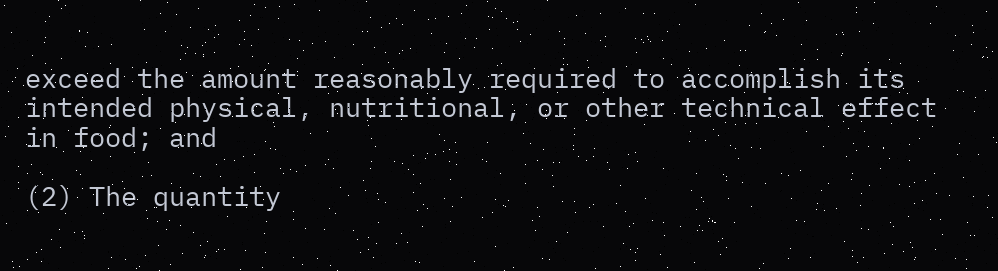exceed the amount reasonably required to accomplish its intended physical, nutritional, or other technical effect in food; and

(2) The quantity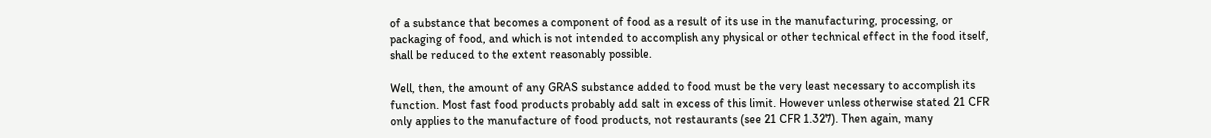of a substance that becomes a component of food as a result of its use in the manufacturing, processing, or packaging of food, and which is not intended to accomplish any physical or other technical effect in the food itself, shall be reduced to the extent reasonably possible.

Well, then, the amount of any GRAS substance added to food must be the very least necessary to accomplish its function. Most fast food products probably add salt in excess of this limit. However unless otherwise stated 21 CFR only applies to the manufacture of food products, not restaurants (see 21 CFR 1.327). Then again, many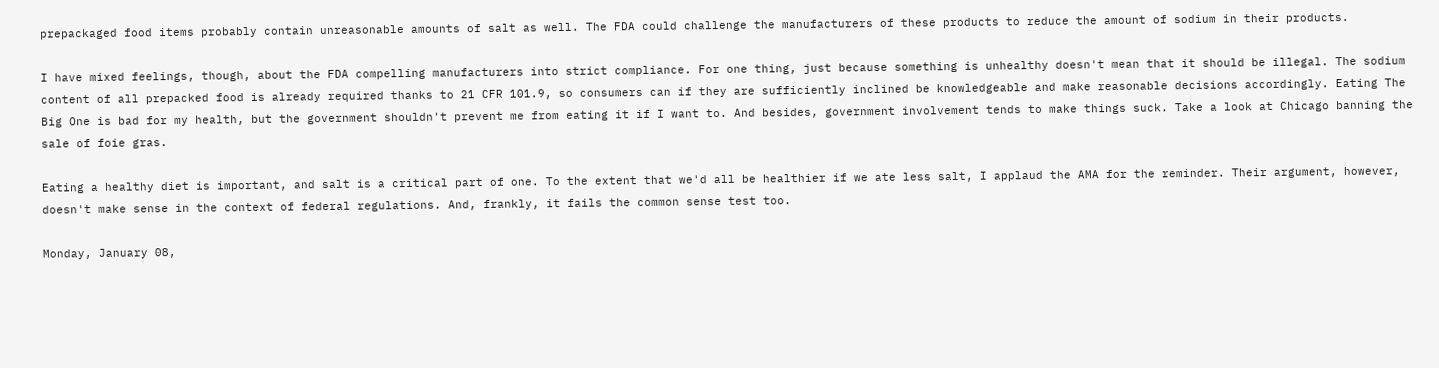prepackaged food items probably contain unreasonable amounts of salt as well. The FDA could challenge the manufacturers of these products to reduce the amount of sodium in their products.

I have mixed feelings, though, about the FDA compelling manufacturers into strict compliance. For one thing, just because something is unhealthy doesn't mean that it should be illegal. The sodium content of all prepacked food is already required thanks to 21 CFR 101.9, so consumers can if they are sufficiently inclined be knowledgeable and make reasonable decisions accordingly. Eating The Big One is bad for my health, but the government shouldn't prevent me from eating it if I want to. And besides, government involvement tends to make things suck. Take a look at Chicago banning the sale of foie gras.

Eating a healthy diet is important, and salt is a critical part of one. To the extent that we'd all be healthier if we ate less salt, I applaud the AMA for the reminder. Their argument, however, doesn't make sense in the context of federal regulations. And, frankly, it fails the common sense test too.

Monday, January 08,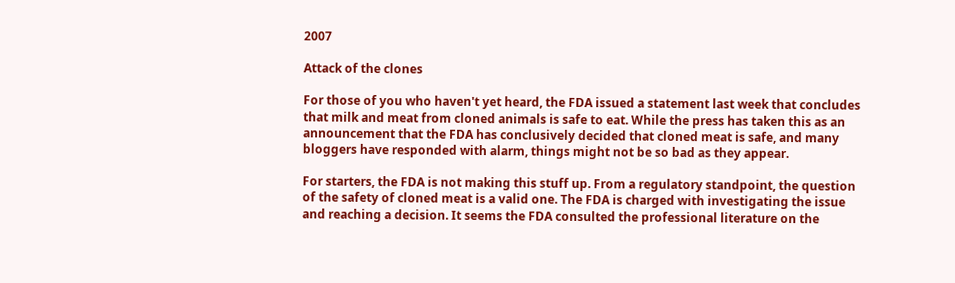2007

Attack of the clones

For those of you who haven't yet heard, the FDA issued a statement last week that concludes that milk and meat from cloned animals is safe to eat. While the press has taken this as an announcement that the FDA has conclusively decided that cloned meat is safe, and many bloggers have responded with alarm, things might not be so bad as they appear.

For starters, the FDA is not making this stuff up. From a regulatory standpoint, the question of the safety of cloned meat is a valid one. The FDA is charged with investigating the issue and reaching a decision. It seems the FDA consulted the professional literature on the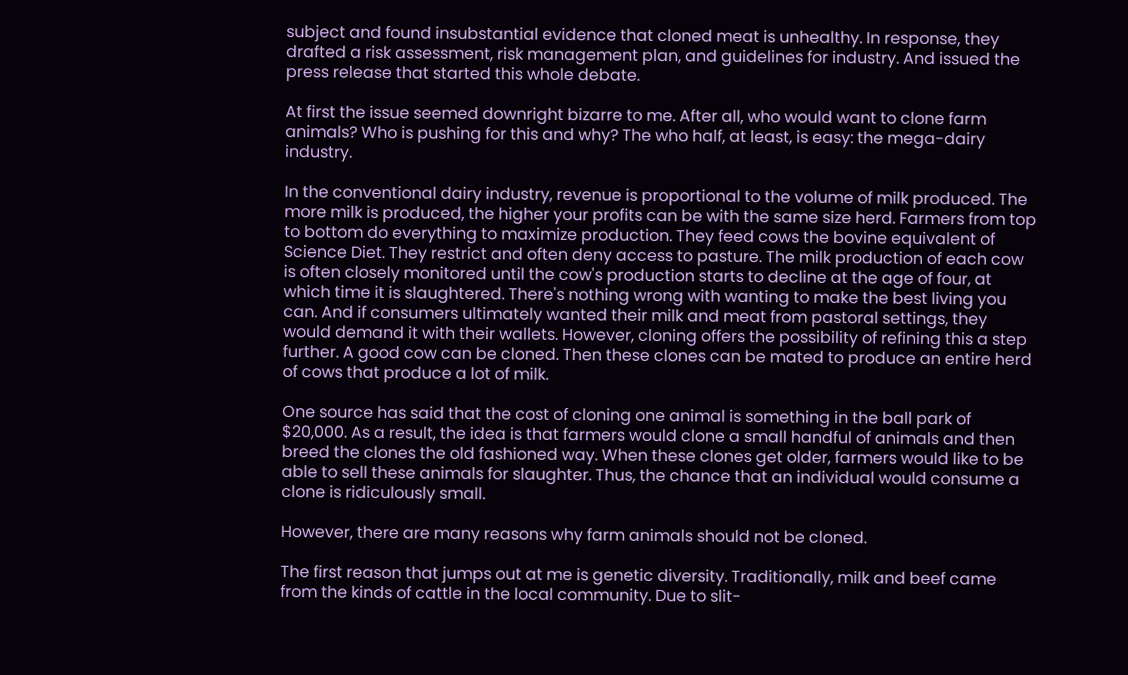subject and found insubstantial evidence that cloned meat is unhealthy. In response, they drafted a risk assessment, risk management plan, and guidelines for industry. And issued the press release that started this whole debate.

At first the issue seemed downright bizarre to me. After all, who would want to clone farm animals? Who is pushing for this and why? The who half, at least, is easy: the mega-dairy industry.

In the conventional dairy industry, revenue is proportional to the volume of milk produced. The more milk is produced, the higher your profits can be with the same size herd. Farmers from top to bottom do everything to maximize production. They feed cows the bovine equivalent of Science Diet. They restrict and often deny access to pasture. The milk production of each cow is often closely monitored until the cow's production starts to decline at the age of four, at which time it is slaughtered. There's nothing wrong with wanting to make the best living you can. And if consumers ultimately wanted their milk and meat from pastoral settings, they would demand it with their wallets. However, cloning offers the possibility of refining this a step further. A good cow can be cloned. Then these clones can be mated to produce an entire herd of cows that produce a lot of milk.

One source has said that the cost of cloning one animal is something in the ball park of $20,000. As a result, the idea is that farmers would clone a small handful of animals and then breed the clones the old fashioned way. When these clones get older, farmers would like to be able to sell these animals for slaughter. Thus, the chance that an individual would consume a clone is ridiculously small.

However, there are many reasons why farm animals should not be cloned.

The first reason that jumps out at me is genetic diversity. Traditionally, milk and beef came from the kinds of cattle in the local community. Due to slit-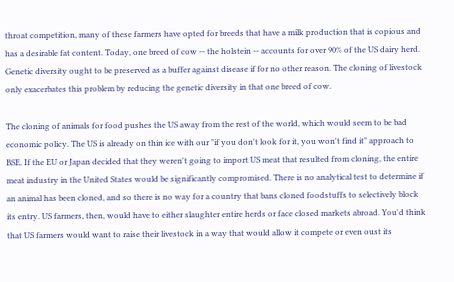throat competition, many of these farmers have opted for breeds that have a milk production that is copious and has a desirable fat content. Today, one breed of cow -- the holstein -- accounts for over 90% of the US dairy herd. Genetic diversity ought to be preserved as a buffer against disease if for no other reason. The cloning of livestock only exacerbates this problem by reducing the genetic diversity in that one breed of cow.

The cloning of animals for food pushes the US away from the rest of the world, which would seem to be bad economic policy. The US is already on thin ice with our "if you don't look for it, you won't find it" approach to BSE. If the EU or Japan decided that they weren't going to import US meat that resulted from cloning, the entire meat industry in the United States would be significantly compromised. There is no analytical test to determine if an animal has been cloned, and so there is no way for a country that bans cloned foodstuffs to selectively block its entry. US farmers, then, would have to either slaughter entire herds or face closed markets abroad. You'd think that US farmers would want to raise their livestock in a way that would allow it compete or even oust its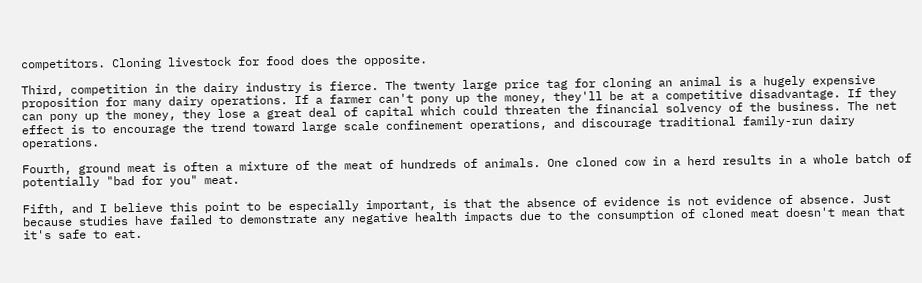competitors. Cloning livestock for food does the opposite.

Third, competition in the dairy industry is fierce. The twenty large price tag for cloning an animal is a hugely expensive proposition for many dairy operations. If a farmer can't pony up the money, they'll be at a competitive disadvantage. If they can pony up the money, they lose a great deal of capital which could threaten the financial solvency of the business. The net effect is to encourage the trend toward large scale confinement operations, and discourage traditional family-run dairy operations.

Fourth, ground meat is often a mixture of the meat of hundreds of animals. One cloned cow in a herd results in a whole batch of potentially "bad for you" meat.

Fifth, and I believe this point to be especially important, is that the absence of evidence is not evidence of absence. Just because studies have failed to demonstrate any negative health impacts due to the consumption of cloned meat doesn't mean that it's safe to eat.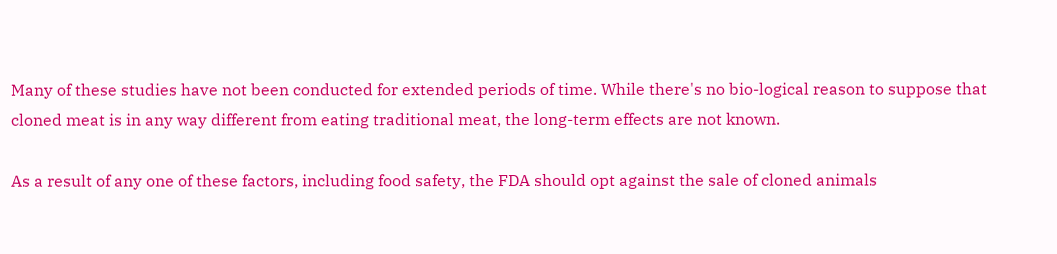Many of these studies have not been conducted for extended periods of time. While there's no bio-logical reason to suppose that cloned meat is in any way different from eating traditional meat, the long-term effects are not known.

As a result of any one of these factors, including food safety, the FDA should opt against the sale of cloned animals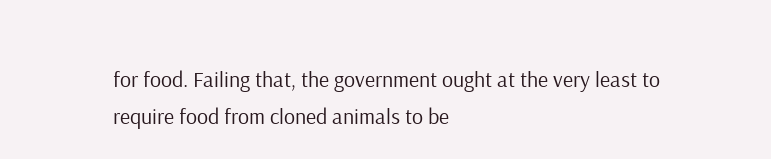for food. Failing that, the government ought at the very least to require food from cloned animals to be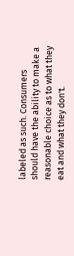labeled as such. Consumers should have the ability to make a reasonable choice as to what they eat and what they don't.